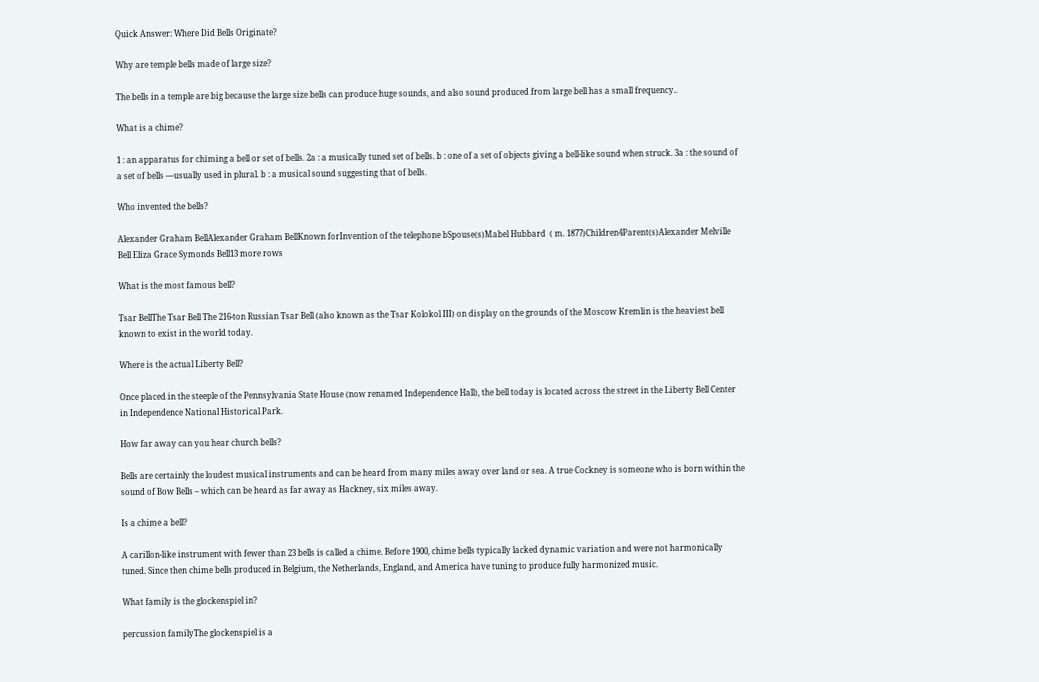Quick Answer: Where Did Bells Originate?

Why are temple bells made of large size?

The bells in a temple are big because the large size bells can produce huge sounds, and also sound produced from large bell has a small frequency..

What is a chime?

1 : an apparatus for chiming a bell or set of bells. 2a : a musically tuned set of bells. b : one of a set of objects giving a bell-like sound when struck. 3a : the sound of a set of bells —usually used in plural. b : a musical sound suggesting that of bells.

Who invented the bells?

Alexander Graham BellAlexander Graham BellKnown forInvention of the telephone bSpouse(s)Mabel Hubbard  ( m. 1877)Children4Parent(s)Alexander Melville Bell Eliza Grace Symonds Bell13 more rows

What is the most famous bell?

Tsar BellThe Tsar Bell The 216-ton Russian Tsar Bell (also known as the Tsar Kolokol III) on display on the grounds of the Moscow Kremlin is the heaviest bell known to exist in the world today.

Where is the actual Liberty Bell?

Once placed in the steeple of the Pennsylvania State House (now renamed Independence Hall), the bell today is located across the street in the Liberty Bell Center in Independence National Historical Park.

How far away can you hear church bells?

Bells are certainly the loudest musical instruments and can be heard from many miles away over land or sea. A true Cockney is someone who is born within the sound of Bow Bells – which can be heard as far away as Hackney, six miles away.

Is a chime a bell?

A carillon-like instrument with fewer than 23 bells is called a chime. Before 1900, chime bells typically lacked dynamic variation and were not harmonically tuned. Since then chime bells produced in Belgium, the Netherlands, England, and America have tuning to produce fully harmonized music.

What family is the glockenspiel in?

percussion familyThe glockenspiel is a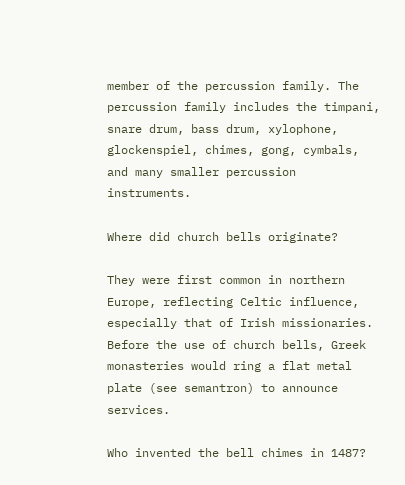member of the percussion family. The percussion family includes the timpani, snare drum, bass drum, xylophone, glockenspiel, chimes, gong, cymbals, and many smaller percussion instruments.

Where did church bells originate?

They were first common in northern Europe, reflecting Celtic influence, especially that of Irish missionaries. Before the use of church bells, Greek monasteries would ring a flat metal plate (see semantron) to announce services.

Who invented the bell chimes in 1487?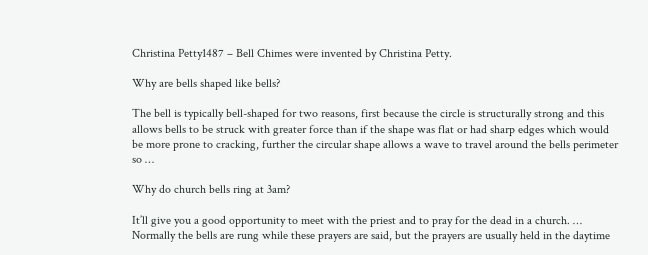Christina Petty1487 – Bell Chimes were invented by Christina Petty.

Why are bells shaped like bells?

The bell is typically bell-shaped for two reasons, first because the circle is structurally strong and this allows bells to be struck with greater force than if the shape was flat or had sharp edges which would be more prone to cracking, further the circular shape allows a wave to travel around the bells perimeter so …

Why do church bells ring at 3am?

It’ll give you a good opportunity to meet with the priest and to pray for the dead in a church. … Normally the bells are rung while these prayers are said, but the prayers are usually held in the daytime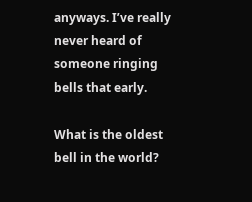anyways. I’ve really never heard of someone ringing bells that early.

What is the oldest bell in the world?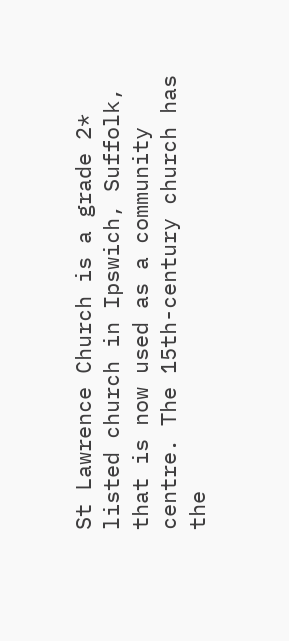St Lawrence Church is a grade 2* listed church in Ipswich, Suffolk, that is now used as a community centre. The 15th-century church has the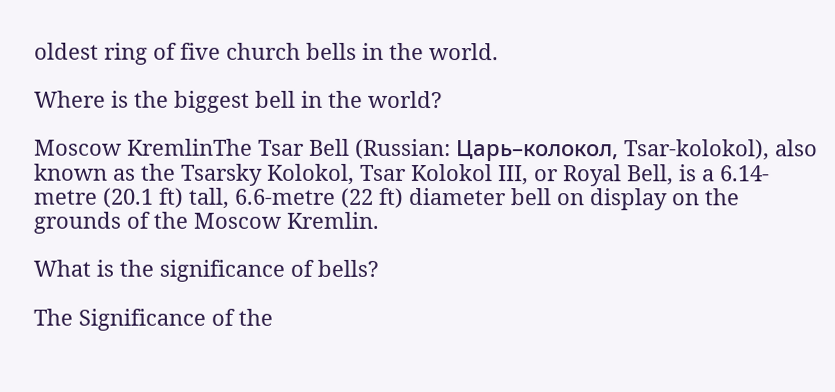oldest ring of five church bells in the world.

Where is the biggest bell in the world?

Moscow KremlinThe Tsar Bell (Russian: Царь–колокол, Tsar-kolokol), also known as the Tsarsky Kolokol, Tsar Kolokol III, or Royal Bell, is a 6.14-metre (20.1 ft) tall, 6.6-metre (22 ft) diameter bell on display on the grounds of the Moscow Kremlin.

What is the significance of bells?

The Significance of the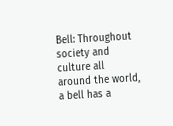Bell: Throughout society and culture all around the world, a bell has a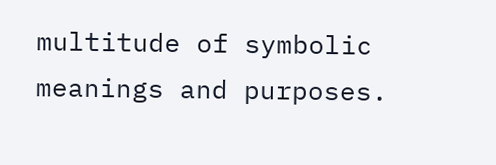multitude of symbolic meanings and purposes.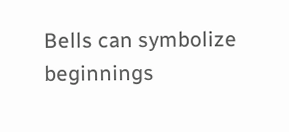Bells can symbolize beginnings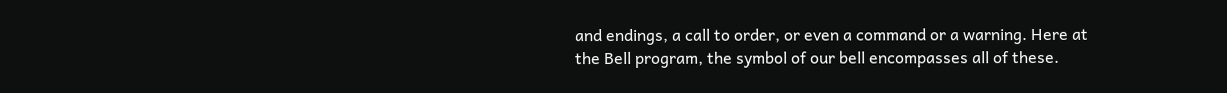and endings, a call to order, or even a command or a warning. Here at the Bell program, the symbol of our bell encompasses all of these.